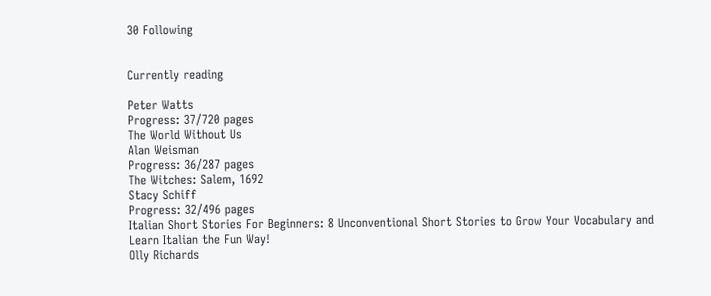30 Following


Currently reading

Peter Watts
Progress: 37/720 pages
The World Without Us
Alan Weisman
Progress: 36/287 pages
The Witches: Salem, 1692
Stacy Schiff
Progress: 32/496 pages
Italian Short Stories For Beginners: 8 Unconventional Short Stories to Grow Your Vocabulary and Learn Italian the Fun Way!
Olly Richards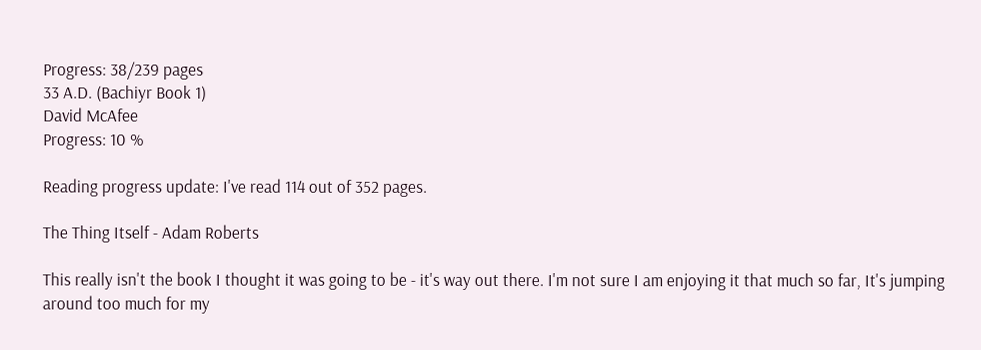Progress: 38/239 pages
33 A.D. (Bachiyr Book 1)
David McAfee
Progress: 10 %

Reading progress update: I've read 114 out of 352 pages.

The Thing Itself - Adam Roberts

This really isn't the book I thought it was going to be - it's way out there. I'm not sure I am enjoying it that much so far, It's jumping around too much for my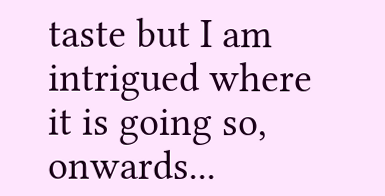taste but I am intrigued where it is going so, onwards...